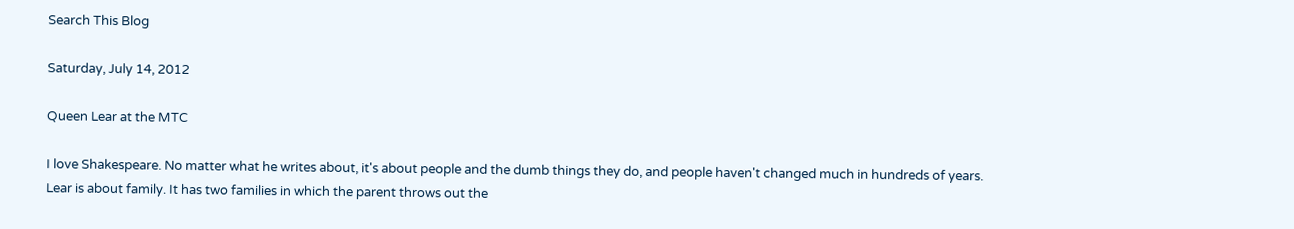Search This Blog

Saturday, July 14, 2012

Queen Lear at the MTC

I love Shakespeare. No matter what he writes about, it's about people and the dumb things they do, and people haven't changed much in hundreds of years. Lear is about family. It has two families in which the parent throws out the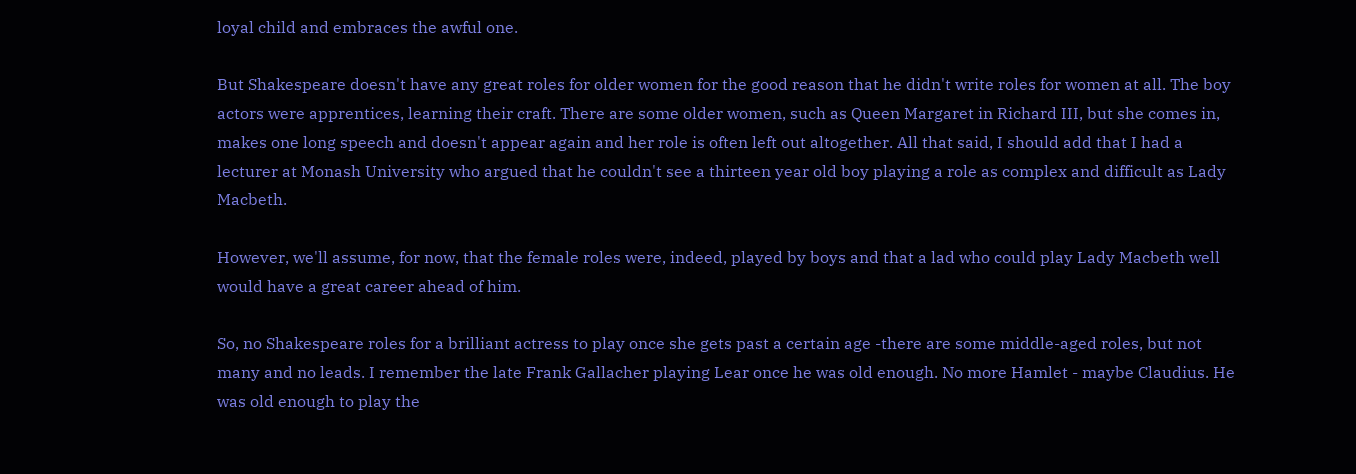loyal child and embraces the awful one.

But Shakespeare doesn't have any great roles for older women for the good reason that he didn't write roles for women at all. The boy actors were apprentices, learning their craft. There are some older women, such as Queen Margaret in Richard III, but she comes in, makes one long speech and doesn't appear again and her role is often left out altogether. All that said, I should add that I had a lecturer at Monash University who argued that he couldn't see a thirteen year old boy playing a role as complex and difficult as Lady Macbeth.

However, we'll assume, for now, that the female roles were, indeed, played by boys and that a lad who could play Lady Macbeth well would have a great career ahead of him.

So, no Shakespeare roles for a brilliant actress to play once she gets past a certain age -there are some middle-aged roles, but not many and no leads. I remember the late Frank Gallacher playing Lear once he was old enough. No more Hamlet - maybe Claudius. He was old enough to play the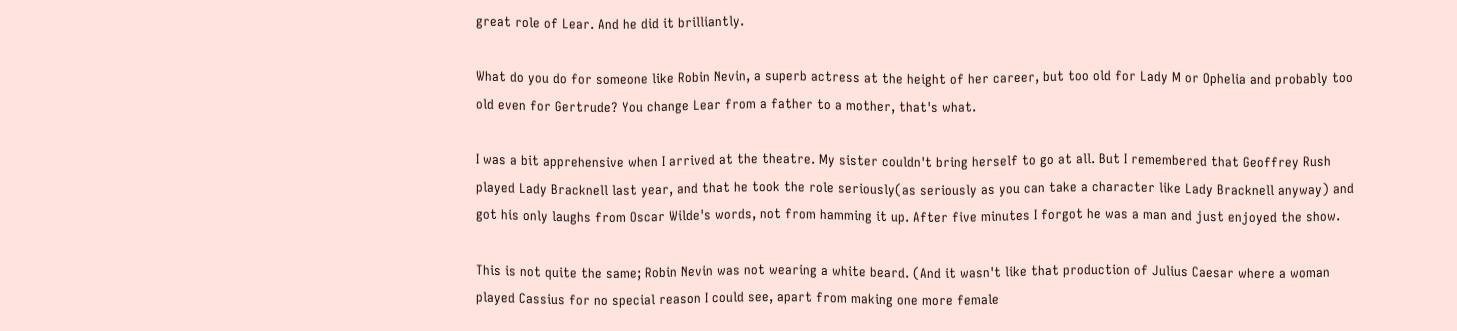great role of Lear. And he did it brilliantly.

What do you do for someone like Robin Nevin, a superb actress at the height of her career, but too old for Lady M or Ophelia and probably too old even for Gertrude? You change Lear from a father to a mother, that's what.

I was a bit apprehensive when I arrived at the theatre. My sister couldn't bring herself to go at all. But I remembered that Geoffrey Rush played Lady Bracknell last year, and that he took the role seriously(as seriously as you can take a character like Lady Bracknell anyway) and got his only laughs from Oscar Wilde's words, not from hamming it up. After five minutes I forgot he was a man and just enjoyed the show.

This is not quite the same; Robin Nevin was not wearing a white beard. (And it wasn't like that production of Julius Caesar where a woman played Cassius for no special reason I could see, apart from making one more female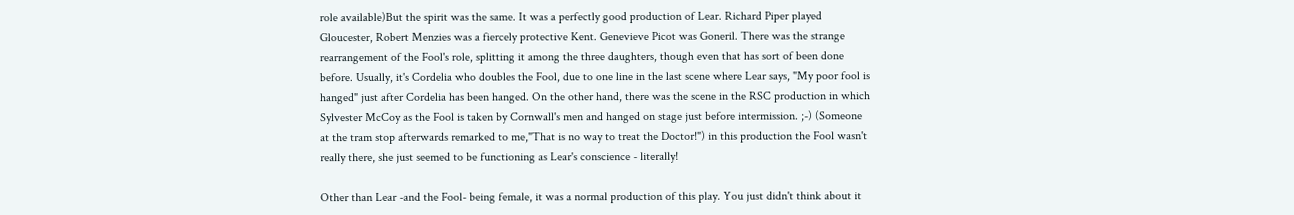role available)But the spirit was the same. It was a perfectly good production of Lear. Richard Piper played Gloucester, Robert Menzies was a fiercely protective Kent. Genevieve Picot was Goneril. There was the strange rearrangement of the Fool's role, splitting it among the three daughters, though even that has sort of been done before. Usually, it's Cordelia who doubles the Fool, due to one line in the last scene where Lear says, "My poor fool is hanged" just after Cordelia has been hanged. On the other hand, there was the scene in the RSC production in which Sylvester McCoy as the Fool is taken by Cornwall's men and hanged on stage just before intermission. ;-) (Someone at the tram stop afterwards remarked to me,"That is no way to treat the Doctor!") in this production the Fool wasn't really there, she just seemed to be functioning as Lear's conscience - literally!

Other than Lear -and the Fool- being female, it was a normal production of this play. You just didn't think about it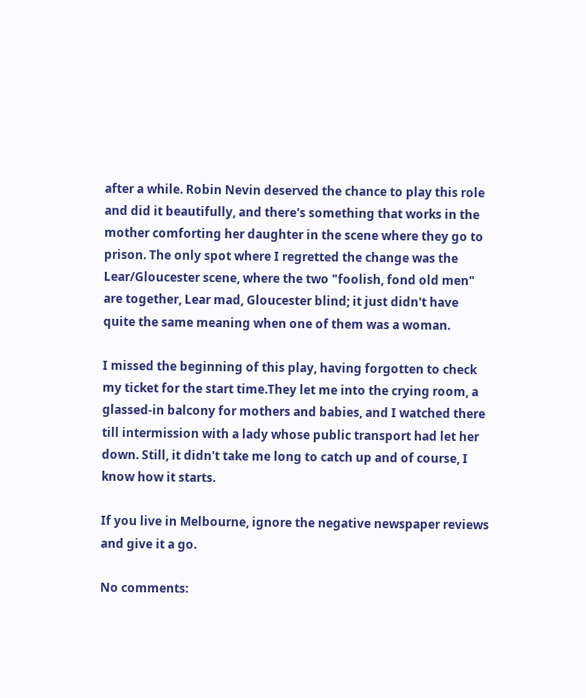after a while. Robin Nevin deserved the chance to play this role and did it beautifully, and there's something that works in the mother comforting her daughter in the scene where they go to prison. The only spot where I regretted the change was the Lear/Gloucester scene, where the two "foolish, fond old men" are together, Lear mad, Gloucester blind; it just didn't have quite the same meaning when one of them was a woman.

I missed the beginning of this play, having forgotten to check my ticket for the start time.They let me into the crying room, a glassed-in balcony for mothers and babies, and I watched there till intermission with a lady whose public transport had let her down. Still, it didn't take me long to catch up and of course, I know how it starts.

If you live in Melbourne, ignore the negative newspaper reviews and give it a go.

No comments: